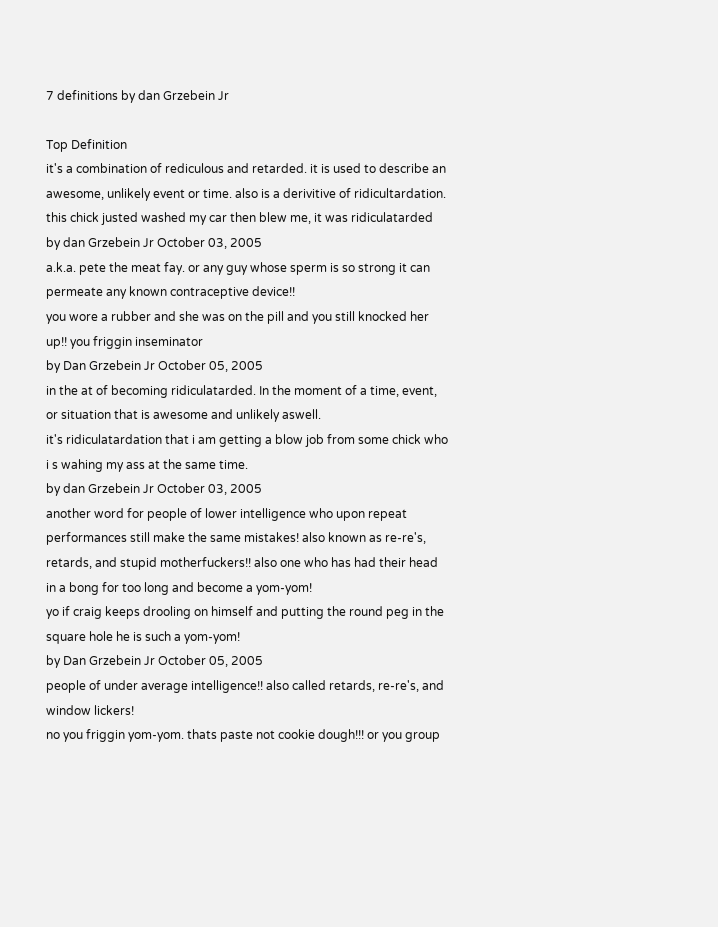7 definitions by dan Grzebein Jr

Top Definition
it's a combination of rediculous and retarded. it is used to describe an awesome, unlikely event or time. also is a derivitive of ridicultardation.
this chick justed washed my car then blew me, it was ridiculatarded
by dan Grzebein Jr October 03, 2005
a.k.a. pete the meat fay. or any guy whose sperm is so strong it can permeate any known contraceptive device!!
you wore a rubber and she was on the pill and you still knocked her up!! you friggin inseminator
by Dan Grzebein Jr October 05, 2005
in the at of becoming ridiculatarded. In the moment of a time, event, or situation that is awesome and unlikely aswell.
it's ridiculatardation that i am getting a blow job from some chick who i s wahing my ass at the same time.
by dan Grzebein Jr October 03, 2005
another word for people of lower intelligence who upon repeat performances still make the same mistakes! also known as re-re's, retards, and stupid motherfuckers!! also one who has had their head in a bong for too long and become a yom-yom!
yo if craig keeps drooling on himself and putting the round peg in the square hole he is such a yom-yom!
by Dan Grzebein Jr October 05, 2005
people of under average intelligence!! also called retards, re-re's, and window lickers!
no you friggin yom-yom. thats paste not cookie dough!!! or you group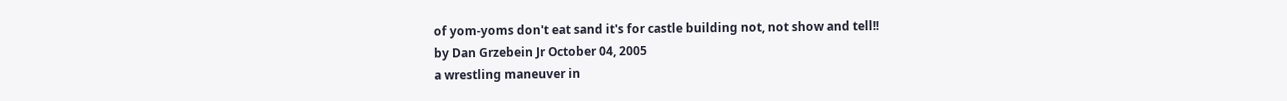of yom-yoms don't eat sand it's for castle building not, not show and tell!!
by Dan Grzebein Jr October 04, 2005
a wrestling maneuver in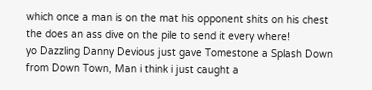which once a man is on the mat his opponent shits on his chest the does an ass dive on the pile to send it every where!
yo Dazzling Danny Devious just gave Tomestone a Splash Down from Down Town, Man i think i just caught a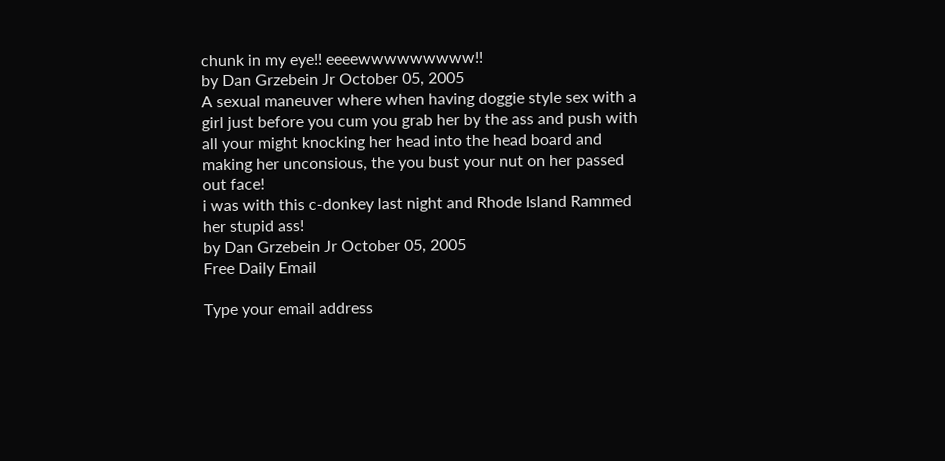chunk in my eye!! eeeewwwwwwwww!!
by Dan Grzebein Jr October 05, 2005
A sexual maneuver where when having doggie style sex with a girl just before you cum you grab her by the ass and push with all your might knocking her head into the head board and making her unconsious, the you bust your nut on her passed out face!
i was with this c-donkey last night and Rhode Island Rammed her stupid ass!
by Dan Grzebein Jr October 05, 2005
Free Daily Email

Type your email address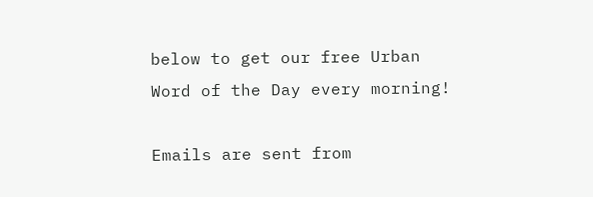below to get our free Urban Word of the Day every morning!

Emails are sent from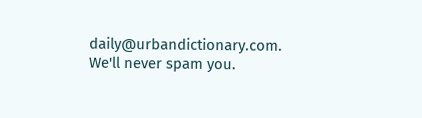daily@urbandictionary.com. We'll never spam you.